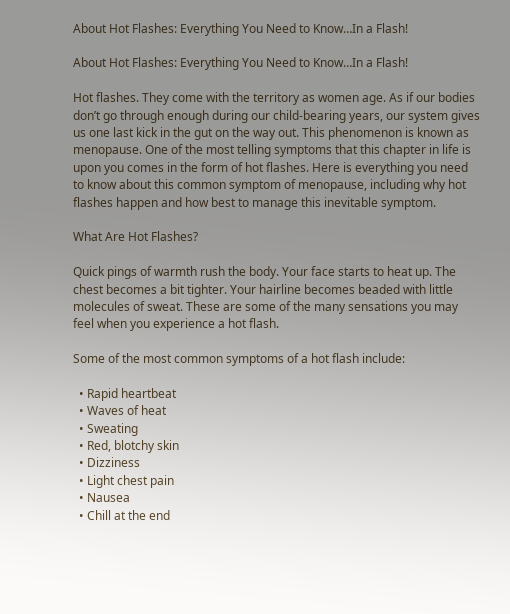About Hot Flashes: Everything You Need to Know…In a Flash!

About Hot Flashes: Everything You Need to Know…In a Flash!

Hot flashes. They come with the territory as women age. As if our bodies don’t go through enough during our child-bearing years, our system gives us one last kick in the gut on the way out. This phenomenon is known as menopause. One of the most telling symptoms that this chapter in life is upon you comes in the form of hot flashes. Here is everything you need to know about this common symptom of menopause, including why hot flashes happen and how best to manage this inevitable symptom.

What Are Hot Flashes?

Quick pings of warmth rush the body. Your face starts to heat up. The chest becomes a bit tighter. Your hairline becomes beaded with little molecules of sweat. These are some of the many sensations you may feel when you experience a hot flash.

Some of the most common symptoms of a hot flash include:

  • Rapid heartbeat
  • Waves of heat
  • Sweating
  • Red, blotchy skin
  • Dizziness
  • Light chest pain
  • Nausea
  • Chill at the end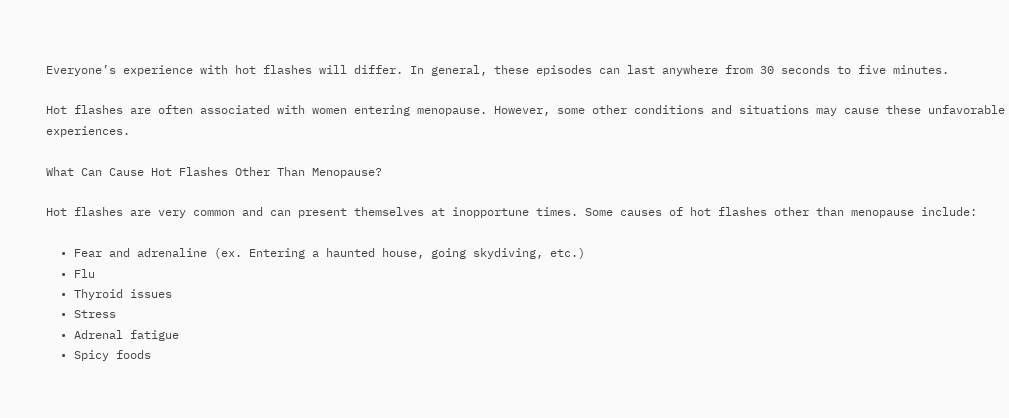Everyone’s experience with hot flashes will differ. In general, these episodes can last anywhere from 30 seconds to five minutes.

Hot flashes are often associated with women entering menopause. However, some other conditions and situations may cause these unfavorable experiences.

What Can Cause Hot Flashes Other Than Menopause?

Hot flashes are very common and can present themselves at inopportune times. Some causes of hot flashes other than menopause include:

  • Fear and adrenaline (ex. Entering a haunted house, going skydiving, etc.)
  • Flu
  • Thyroid issues
  • Stress
  • Adrenal fatigue
  • Spicy foods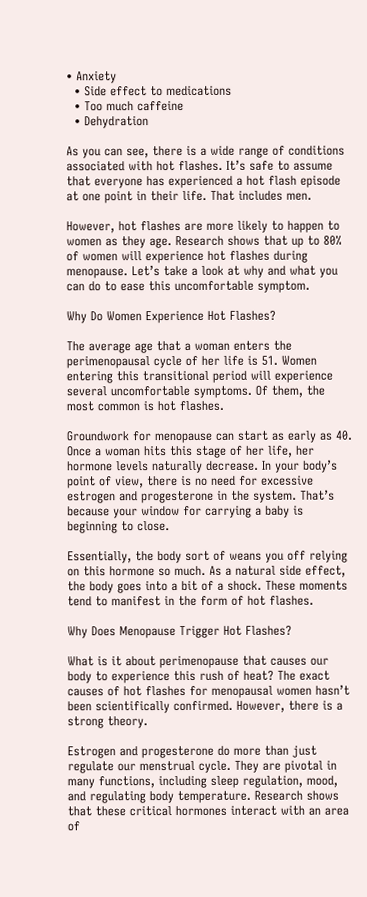• Anxiety
  • Side effect to medications
  • Too much caffeine
  • Dehydration

As you can see, there is a wide range of conditions associated with hot flashes. It’s safe to assume that everyone has experienced a hot flash episode at one point in their life. That includes men.

However, hot flashes are more likely to happen to women as they age. Research shows that up to 80% of women will experience hot flashes during menopause. Let’s take a look at why and what you can do to ease this uncomfortable symptom.

Why Do Women Experience Hot Flashes?

The average age that a woman enters the perimenopausal cycle of her life is 51. Women entering this transitional period will experience several uncomfortable symptoms. Of them, the most common is hot flashes.

Groundwork for menopause can start as early as 40. Once a woman hits this stage of her life, her hormone levels naturally decrease. In your body’s point of view, there is no need for excessive estrogen and progesterone in the system. That’s because your window for carrying a baby is beginning to close.

Essentially, the body sort of weans you off relying on this hormone so much. As a natural side effect, the body goes into a bit of a shock. These moments tend to manifest in the form of hot flashes.

Why Does Menopause Trigger Hot Flashes?

What is it about perimenopause that causes our body to experience this rush of heat? The exact causes of hot flashes for menopausal women hasn’t been scientifically confirmed. However, there is a strong theory.

Estrogen and progesterone do more than just regulate our menstrual cycle. They are pivotal in many functions, including sleep regulation, mood, and regulating body temperature. Research shows that these critical hormones interact with an area of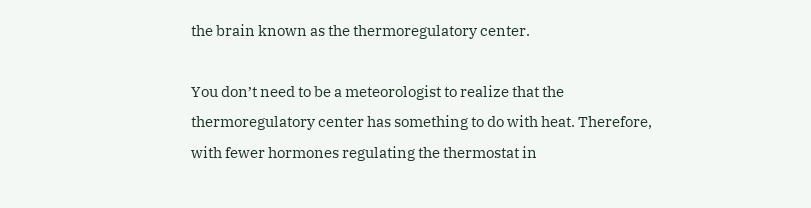the brain known as the thermoregulatory center.

You don’t need to be a meteorologist to realize that the thermoregulatory center has something to do with heat. Therefore, with fewer hormones regulating the thermostat in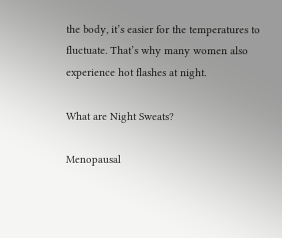the body, it’s easier for the temperatures to fluctuate. That’s why many women also experience hot flashes at night.

What are Night Sweats?

Menopausal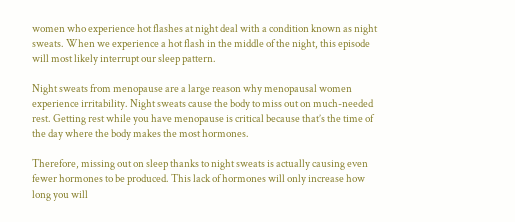women who experience hot flashes at night deal with a condition known as night sweats. When we experience a hot flash in the middle of the night, this episode will most likely interrupt our sleep pattern.

Night sweats from menopause are a large reason why menopausal women experience irritability. Night sweats cause the body to miss out on much-needed rest. Getting rest while you have menopause is critical because that’s the time of the day where the body makes the most hormones.

Therefore, missing out on sleep thanks to night sweats is actually causing even fewer hormones to be produced. This lack of hormones will only increase how long you will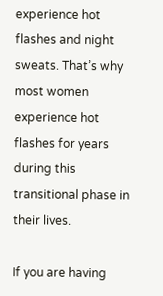experience hot flashes and night sweats. That’s why most women experience hot flashes for years during this transitional phase in their lives.

If you are having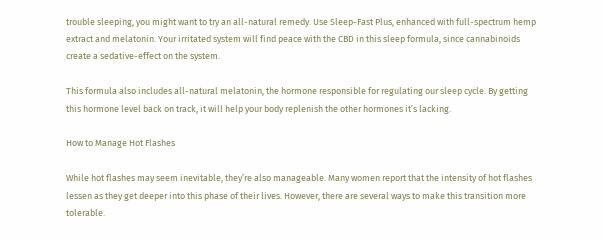trouble sleeping, you might want to try an all-natural remedy. Use Sleep-Fast Plus, enhanced with full-spectrum hemp extract and melatonin. Your irritated system will find peace with the CBD in this sleep formula, since cannabinoids create a sedative-effect on the system.

This formula also includes all-natural melatonin, the hormone responsible for regulating our sleep cycle. By getting this hormone level back on track, it will help your body replenish the other hormones it’s lacking.

How to Manage Hot Flashes

While hot flashes may seem inevitable, they’re also manageable. Many women report that the intensity of hot flashes lessen as they get deeper into this phase of their lives. However, there are several ways to make this transition more tolerable.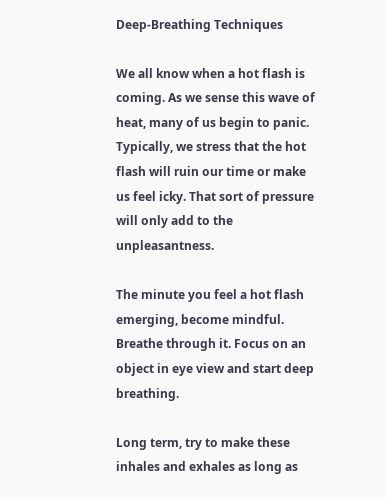Deep-Breathing Techniques

We all know when a hot flash is coming. As we sense this wave of heat, many of us begin to panic. Typically, we stress that the hot flash will ruin our time or make us feel icky. That sort of pressure will only add to the unpleasantness.

The minute you feel a hot flash emerging, become mindful. Breathe through it. Focus on an object in eye view and start deep breathing.

Long term, try to make these inhales and exhales as long as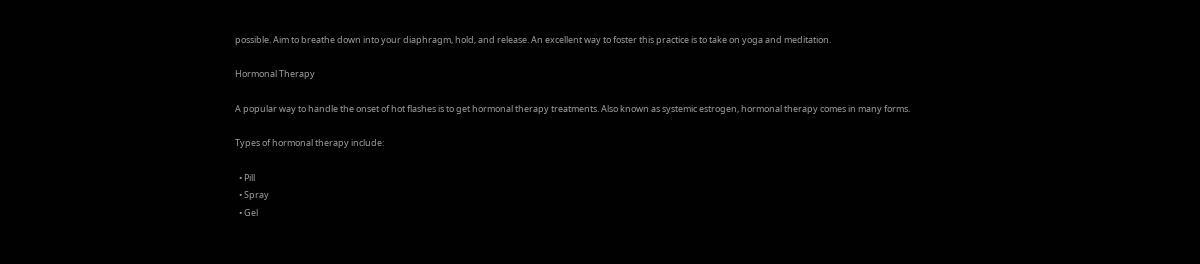possible. Aim to breathe down into your diaphragm, hold, and release. An excellent way to foster this practice is to take on yoga and meditation.

Hormonal Therapy

A popular way to handle the onset of hot flashes is to get hormonal therapy treatments. Also known as systemic estrogen, hormonal therapy comes in many forms.

Types of hormonal therapy include:

  • Pill
  • Spray
  • Gel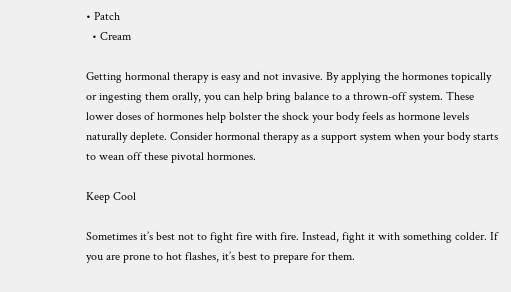• Patch
  • Cream

Getting hormonal therapy is easy and not invasive. By applying the hormones topically or ingesting them orally, you can help bring balance to a thrown-off system. These lower doses of hormones help bolster the shock your body feels as hormone levels naturally deplete. Consider hormonal therapy as a support system when your body starts to wean off these pivotal hormones.

Keep Cool

Sometimes it’s best not to fight fire with fire. Instead, fight it with something colder. If you are prone to hot flashes, it’s best to prepare for them.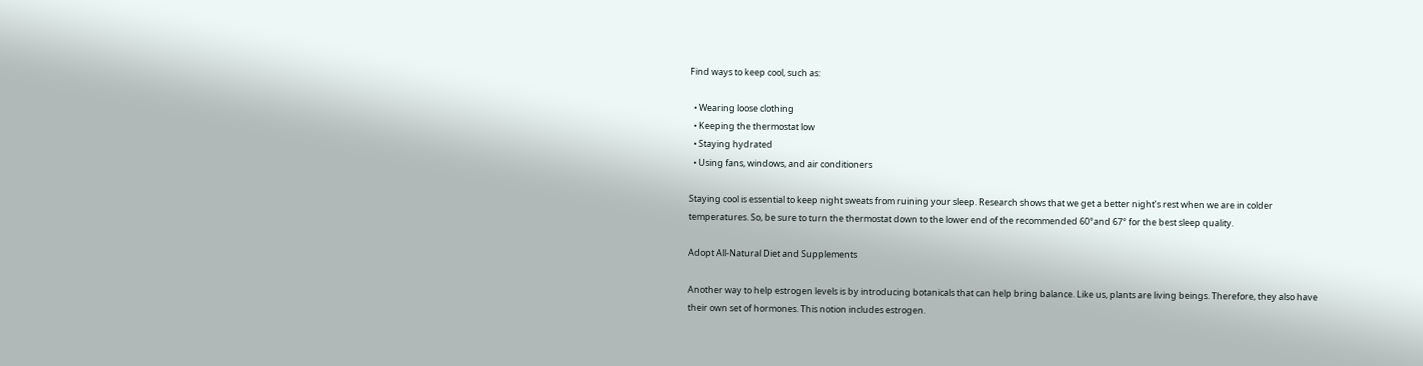Find ways to keep cool, such as:

  • Wearing loose clothing
  • Keeping the thermostat low
  • Staying hydrated
  • Using fans, windows, and air conditioners

Staying cool is essential to keep night sweats from ruining your sleep. Research shows that we get a better night’s rest when we are in colder temperatures. So, be sure to turn the thermostat down to the lower end of the recommended 60°and 67° for the best sleep quality.

Adopt All-Natural Diet and Supplements

Another way to help estrogen levels is by introducing botanicals that can help bring balance. Like us, plants are living beings. Therefore, they also have their own set of hormones. This notion includes estrogen.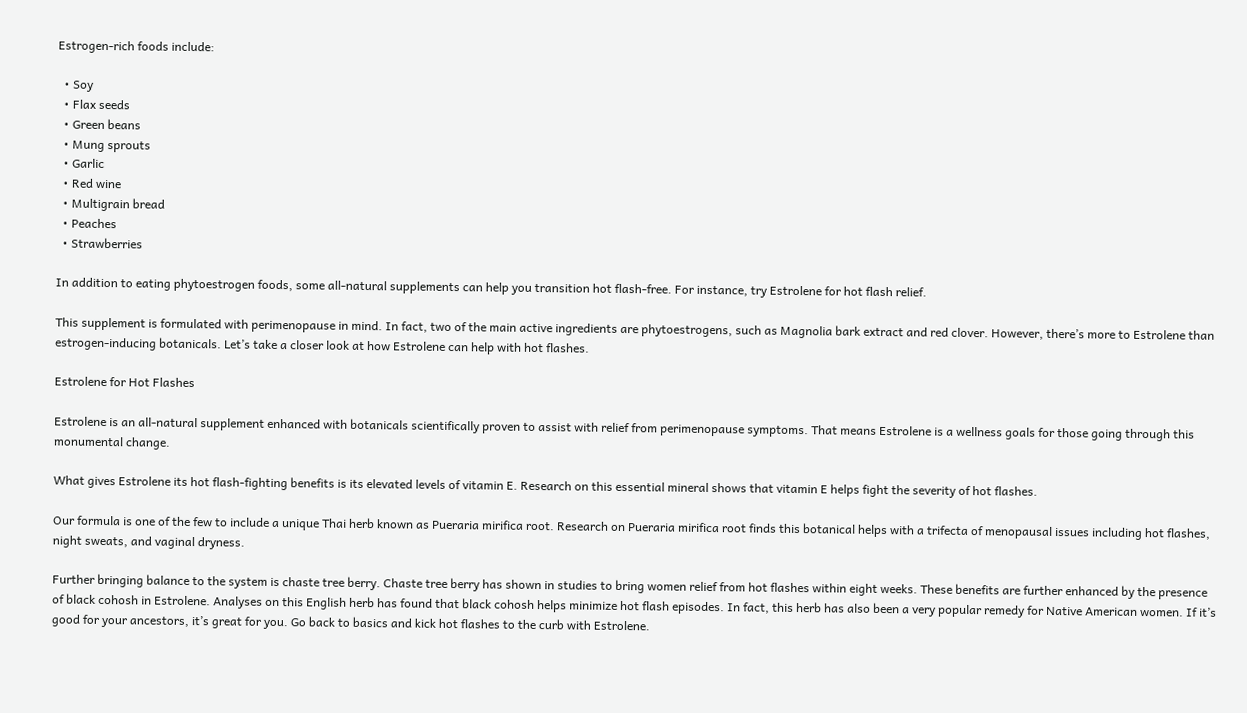Estrogen-rich foods include:

  • Soy
  • Flax seeds
  • Green beans
  • Mung sprouts
  • Garlic
  • Red wine
  • Multigrain bread
  • Peaches
  • Strawberries

In addition to eating phytoestrogen foods, some all-natural supplements can help you transition hot flash-free. For instance, try Estrolene for hot flash relief.

This supplement is formulated with perimenopause in mind. In fact, two of the main active ingredients are phytoestrogens, such as Magnolia bark extract and red clover. However, there’s more to Estrolene than estrogen-inducing botanicals. Let’s take a closer look at how Estrolene can help with hot flashes.

Estrolene for Hot Flashes

Estrolene is an all-natural supplement enhanced with botanicals scientifically proven to assist with relief from perimenopause symptoms. That means Estrolene is a wellness goals for those going through this monumental change.

What gives Estrolene its hot flash-fighting benefits is its elevated levels of vitamin E. Research on this essential mineral shows that vitamin E helps fight the severity of hot flashes.

Our formula is one of the few to include a unique Thai herb known as Pueraria mirifica root. Research on Pueraria mirifica root finds this botanical helps with a trifecta of menopausal issues including hot flashes, night sweats, and vaginal dryness.

Further bringing balance to the system is chaste tree berry. Chaste tree berry has shown in studies to bring women relief from hot flashes within eight weeks. These benefits are further enhanced by the presence of black cohosh in Estrolene. Analyses on this English herb has found that black cohosh helps minimize hot flash episodes. In fact, this herb has also been a very popular remedy for Native American women. If it’s good for your ancestors, it’s great for you. Go back to basics and kick hot flashes to the curb with Estrolene.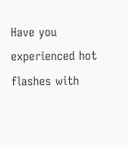Have you experienced hot flashes with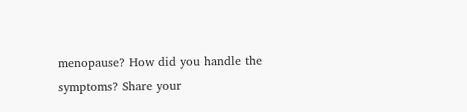menopause? How did you handle the symptoms? Share your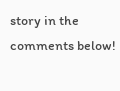story in the comments below!